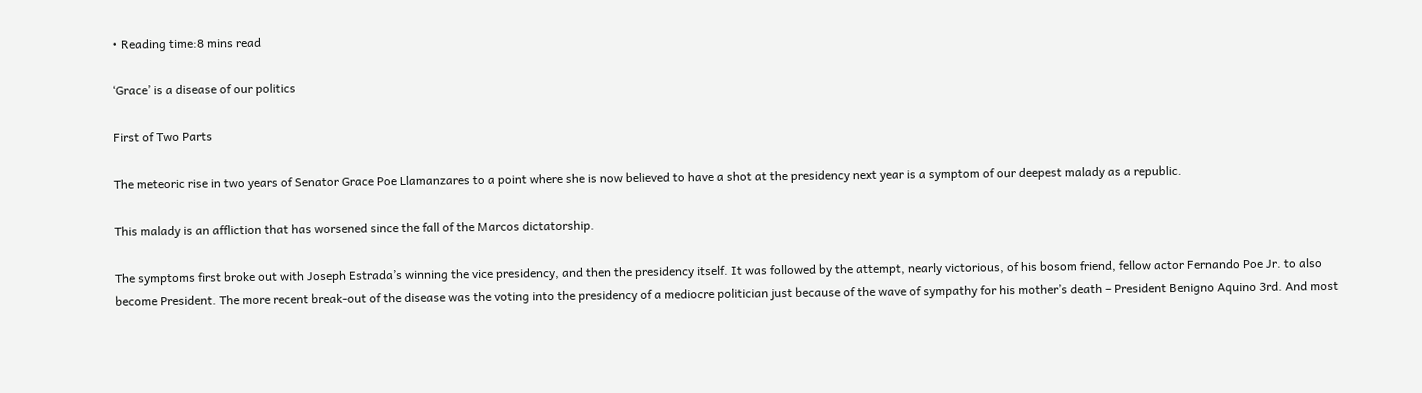• Reading time:8 mins read

‘Grace’ is a disease of our politics

First of Two Parts

The meteoric rise in two years of Senator Grace Poe Llamanzares to a point where she is now believed to have a shot at the presidency next year is a symptom of our deepest malady as a republic.

This malady is an affliction that has worsened since the fall of the Marcos dictatorship.

The symptoms first broke out with Joseph Estrada’s winning the vice presidency, and then the presidency itself. It was followed by the attempt, nearly victorious, of his bosom friend, fellow actor Fernando Poe Jr. to also become President. The more recent break-out of the disease was the voting into the presidency of a mediocre politician just because of the wave of sympathy for his mother’s death – President Benigno Aquino 3rd. And most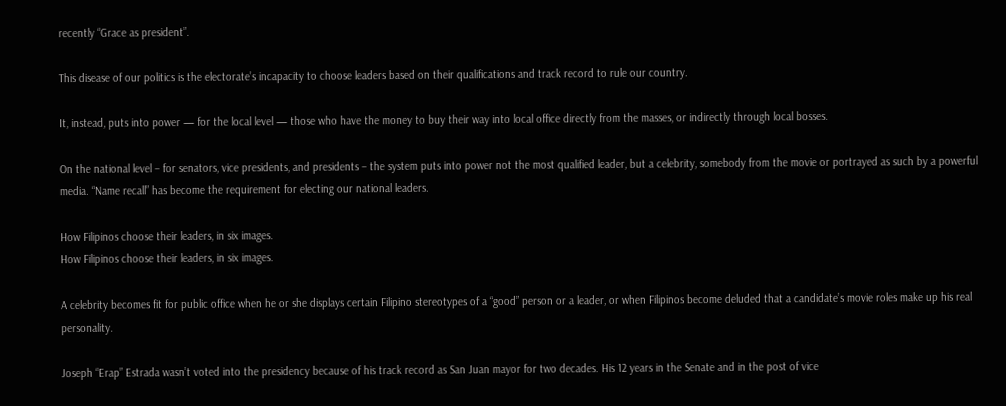recently “Grace as president”.

This disease of our politics is the electorate’s incapacity to choose leaders based on their qualifications and track record to rule our country.

It, instead, puts into power — for the local level — those who have the money to buy their way into local office directly from the masses, or indirectly through local bosses.

On the national level – for senators, vice presidents, and presidents – the system puts into power not the most qualified leader, but a celebrity, somebody from the movie or portrayed as such by a powerful media. “Name recall” has become the requirement for electing our national leaders.

How Filipinos choose their leaders, in six images.
How Filipinos choose their leaders, in six images.

A celebrity becomes fit for public office when he or she displays certain Filipino stereotypes of a “good” person or a leader, or when Filipinos become deluded that a candidate’s movie roles make up his real personality.

Joseph “Erap” Estrada wasn’t voted into the presidency because of his track record as San Juan mayor for two decades. His 12 years in the Senate and in the post of vice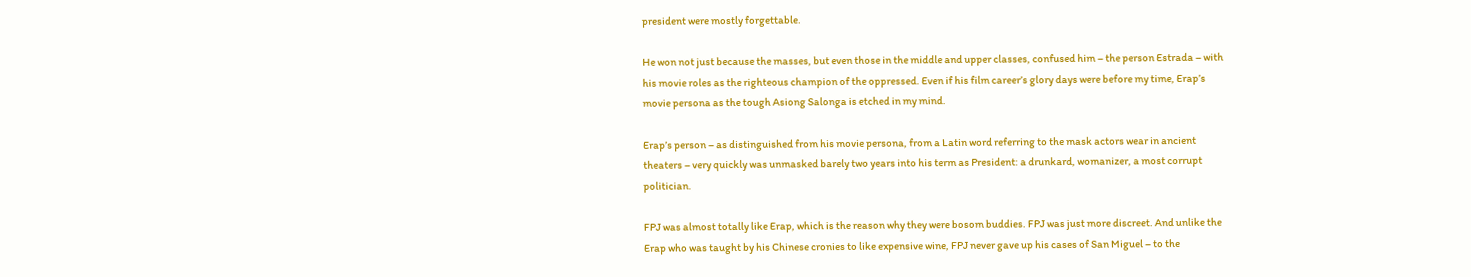president were mostly forgettable.

He won not just because the masses, but even those in the middle and upper classes, confused him – the person Estrada – with his movie roles as the righteous champion of the oppressed. Even if his film career’s glory days were before my time, Erap’s movie persona as the tough Asiong Salonga is etched in my mind.

Erap’s person – as distinguished from his movie persona, from a Latin word referring to the mask actors wear in ancient theaters – very quickly was unmasked barely two years into his term as President: a drunkard, womanizer, a most corrupt politician.

FPJ was almost totally like Erap, which is the reason why they were bosom buddies. FPJ was just more discreet. And unlike the Erap who was taught by his Chinese cronies to like expensive wine, FPJ never gave up his cases of San Miguel – to the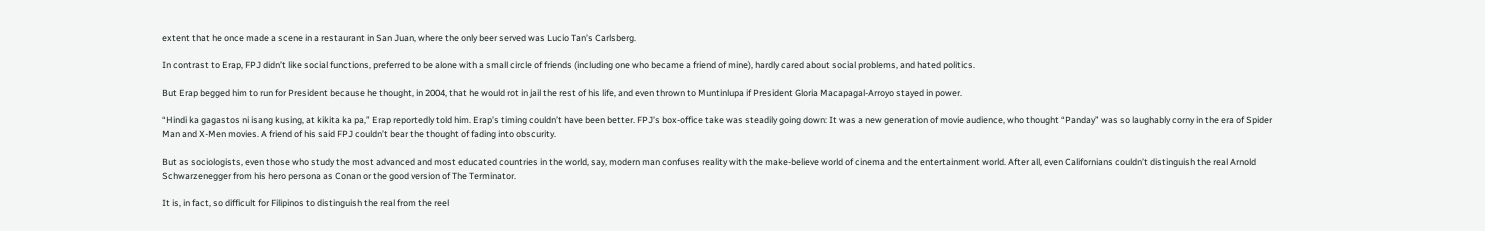extent that he once made a scene in a restaurant in San Juan, where the only beer served was Lucio Tan’s Carlsberg.

In contrast to Erap, FPJ didn’t like social functions, preferred to be alone with a small circle of friends (including one who became a friend of mine), hardly cared about social problems, and hated politics.

But Erap begged him to run for President because he thought, in 2004, that he would rot in jail the rest of his life, and even thrown to Muntinlupa if President Gloria Macapagal-Arroyo stayed in power.

“Hindi ka gagastos ni isang kusing, at kikita ka pa,” Erap reportedly told him. Erap’s timing couldn’t have been better. FPJ’s box-office take was steadily going down: It was a new generation of movie audience, who thought “Panday” was so laughably corny in the era of Spider Man and X-Men movies. A friend of his said FPJ couldn’t bear the thought of fading into obscurity.

But as sociologists, even those who study the most advanced and most educated countries in the world, say, modern man confuses reality with the make-believe world of cinema and the entertainment world. After all, even Californians couldn’t distinguish the real Arnold Schwarzenegger from his hero persona as Conan or the good version of The Terminator.

It is, in fact, so difficult for Filipinos to distinguish the real from the reel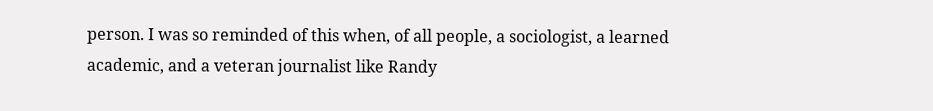person. I was so reminded of this when, of all people, a sociologist, a learned academic, and a veteran journalist like Randy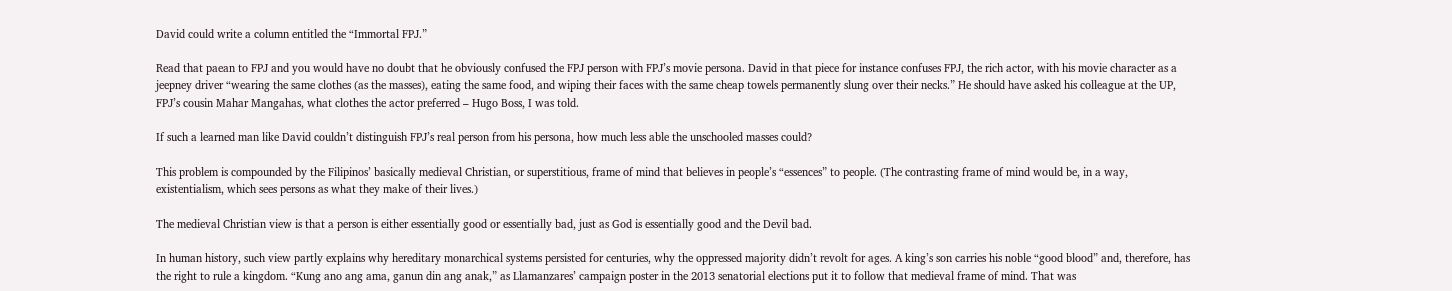David could write a column entitled the “Immortal FPJ.”

Read that paean to FPJ and you would have no doubt that he obviously confused the FPJ person with FPJ’s movie persona. David in that piece for instance confuses FPJ, the rich actor, with his movie character as a jeepney driver “wearing the same clothes (as the masses), eating the same food, and wiping their faces with the same cheap towels permanently slung over their necks.” He should have asked his colleague at the UP, FPJ’s cousin Mahar Mangahas, what clothes the actor preferred – Hugo Boss, I was told.

If such a learned man like David couldn’t distinguish FPJ’s real person from his persona, how much less able the unschooled masses could?

This problem is compounded by the Filipinos’ basically medieval Christian, or superstitious, frame of mind that believes in people’s “essences” to people. (The contrasting frame of mind would be, in a way, existentialism, which sees persons as what they make of their lives.)

The medieval Christian view is that a person is either essentially good or essentially bad, just as God is essentially good and the Devil bad.

In human history, such view partly explains why hereditary monarchical systems persisted for centuries, why the oppressed majority didn’t revolt for ages. A king’s son carries his noble “good blood” and, therefore, has the right to rule a kingdom. “Kung ano ang ama, ganun din ang anak,” as Llamanzares’ campaign poster in the 2013 senatorial elections put it to follow that medieval frame of mind. That was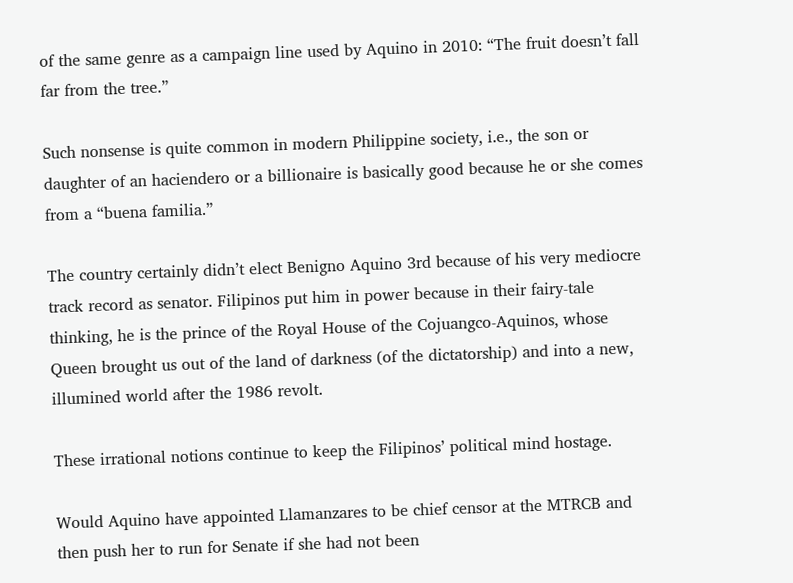of the same genre as a campaign line used by Aquino in 2010: “The fruit doesn’t fall far from the tree.”

Such nonsense is quite common in modern Philippine society, i.e., the son or daughter of an haciendero or a billionaire is basically good because he or she comes from a “buena familia.”

The country certainly didn’t elect Benigno Aquino 3rd because of his very mediocre track record as senator. Filipinos put him in power because in their fairy-tale thinking, he is the prince of the Royal House of the Cojuangco-Aquinos, whose Queen brought us out of the land of darkness (of the dictatorship) and into a new, illumined world after the 1986 revolt.

These irrational notions continue to keep the Filipinos’ political mind hostage.

Would Aquino have appointed Llamanzares to be chief censor at the MTRCB and then push her to run for Senate if she had not been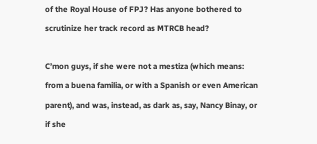of the Royal House of FPJ? Has anyone bothered to scrutinize her track record as MTRCB head?

C’mon guys, if she were not a mestiza (which means: from a buena familia, or with a Spanish or even American parent), and was, instead, as dark as, say, Nancy Binay, or if she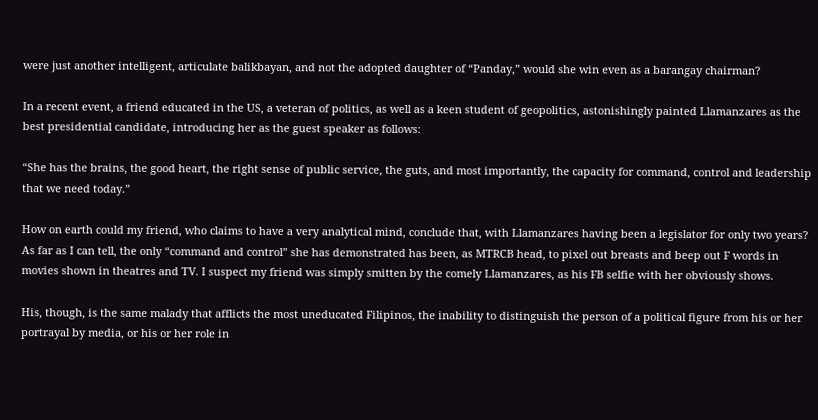were just another intelligent, articulate balikbayan, and not the adopted daughter of “Panday,” would she win even as a barangay chairman?

In a recent event, a friend educated in the US, a veteran of politics, as well as a keen student of geopolitics, astonishingly painted Llamanzares as the best presidential candidate, introducing her as the guest speaker as follows:

“She has the brains, the good heart, the right sense of public service, the guts, and most importantly, the capacity for command, control and leadership that we need today.”

How on earth could my friend, who claims to have a very analytical mind, conclude that, with Llamanzares having been a legislator for only two years? As far as I can tell, the only “command and control” she has demonstrated has been, as MTRCB head, to pixel out breasts and beep out F words in movies shown in theatres and TV. I suspect my friend was simply smitten by the comely Llamanzares, as his FB selfie with her obviously shows.

His, though, is the same malady that afflicts the most uneducated Filipinos, the inability to distinguish the person of a political figure from his or her portrayal by media, or his or her role in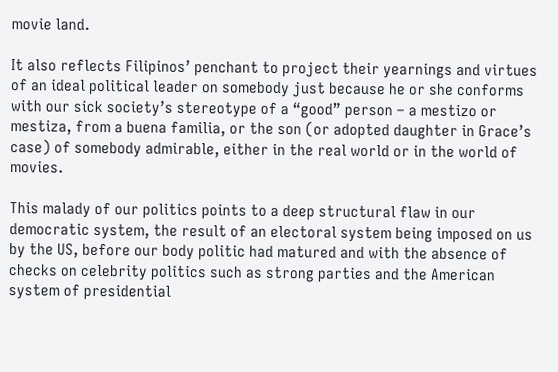movie land.

It also reflects Filipinos’ penchant to project their yearnings and virtues of an ideal political leader on somebody just because he or she conforms with our sick society’s stereotype of a “good” person – a mestizo or mestiza, from a buena familia, or the son (or adopted daughter in Grace’s case) of somebody admirable, either in the real world or in the world of movies.

This malady of our politics points to a deep structural flaw in our democratic system, the result of an electoral system being imposed on us by the US, before our body politic had matured and with the absence of checks on celebrity politics such as strong parties and the American system of presidential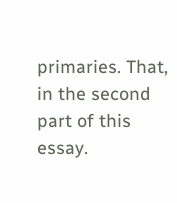primaries. That, in the second part of this essay.